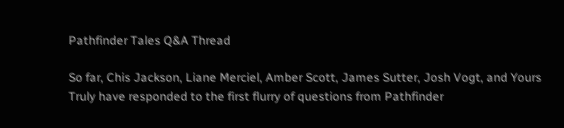Pathfinder Tales Q&A Thread

So far, Chis Jackson, Liane Merciel, Amber Scott, James Sutter, Josh Vogt, and Yours Truly have responded to the first flurry of questions from Pathfinder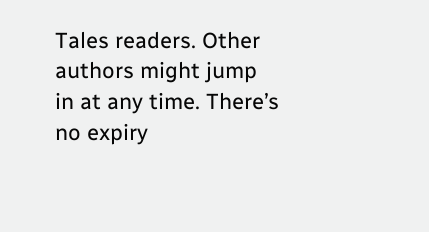Tales readers. Other authors might jump in at any time. There’s no expiry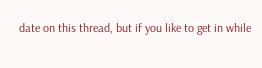date on this thread, but if you like to get in while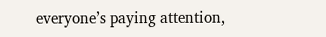everyone’s paying attention,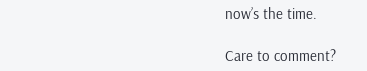now’s the time.

Care to comment?